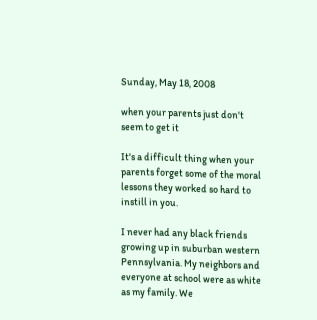Sunday, May 18, 2008

when your parents just don't seem to get it

It's a difficult thing when your parents forget some of the moral lessons they worked so hard to instill in you.

I never had any black friends growing up in suburban western Pennsylvania. My neighbors and everyone at school were as white as my family. We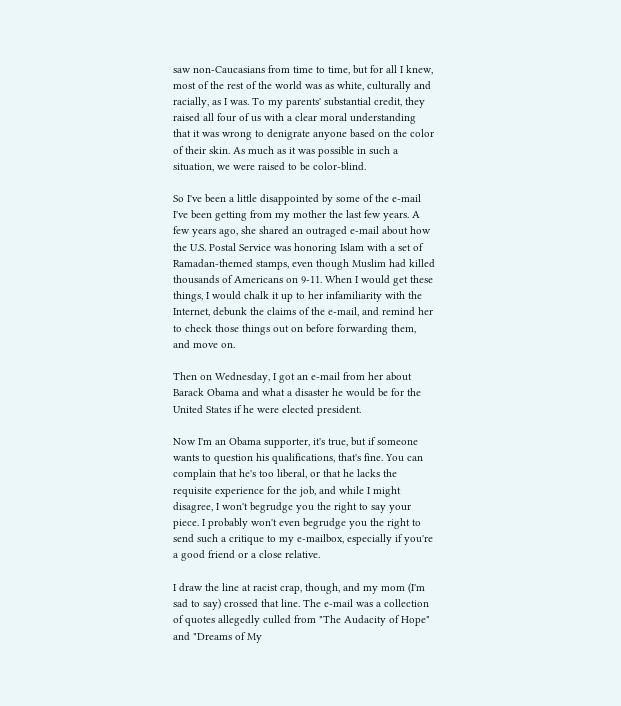saw non-Caucasians from time to time, but for all I knew, most of the rest of the world was as white, culturally and racially, as I was. To my parents' substantial credit, they raised all four of us with a clear moral understanding that it was wrong to denigrate anyone based on the color of their skin. As much as it was possible in such a situation, we were raised to be color-blind.

So I've been a little disappointed by some of the e-mail I've been getting from my mother the last few years. A few years ago, she shared an outraged e-mail about how the U.S. Postal Service was honoring Islam with a set of Ramadan-themed stamps, even though Muslim had killed thousands of Americans on 9-11. When I would get these things, I would chalk it up to her infamiliarity with the Internet, debunk the claims of the e-mail, and remind her to check those things out on before forwarding them, and move on.

Then on Wednesday, I got an e-mail from her about Barack Obama and what a disaster he would be for the United States if he were elected president.

Now I'm an Obama supporter, it's true, but if someone wants to question his qualifications, that's fine. You can complain that he's too liberal, or that he lacks the requisite experience for the job, and while I might disagree, I won't begrudge you the right to say your piece. I probably won't even begrudge you the right to send such a critique to my e-mailbox, especially if you're a good friend or a close relative.

I draw the line at racist crap, though, and my mom (I'm sad to say) crossed that line. The e-mail was a collection of quotes allegedly culled from "The Audacity of Hope" and "Dreams of My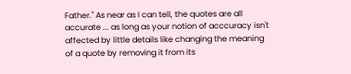Father." As near as I can tell, the quotes are all accurate ... as long as your notion of acccuracy isn't affected by little details like changing the meaning of a quote by removing it from its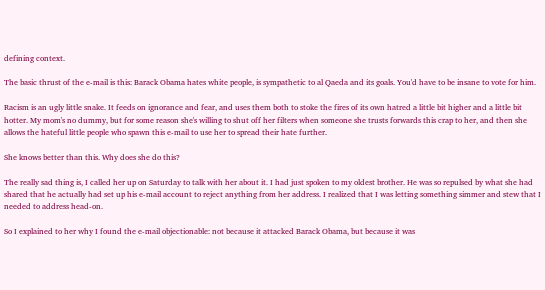defining context.

The basic thrust of the e-mail is this: Barack Obama hates white people, is sympathetic to al Qaeda and its goals. You'd have to be insane to vote for him.

Racism is an ugly little snake. It feeds on ignorance and fear, and uses them both to stoke the fires of its own hatred a little bit higher and a little bit hotter. My mom's no dummy, but for some reason she's willing to shut off her filters when someone she trusts forwards this crap to her, and then she allows the hateful little people who spawn this e-mail to use her to spread their hate further.

She knows better than this. Why does she do this?

The really sad thing is, I called her up on Saturday to talk with her about it. I had just spoken to my oldest brother. He was so repulsed by what she had shared that he actually had set up his e-mail account to reject anything from her address. I realized that I was letting something simmer and stew that I needed to address head-on.

So I explained to her why I found the e-mail objectionable: not because it attacked Barack Obama, but because it was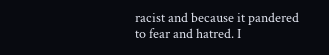racist and because it pandered to fear and hatred. I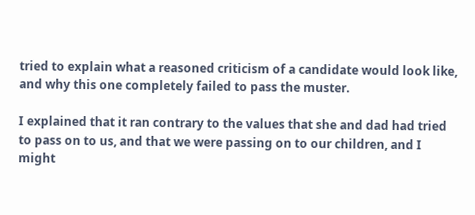tried to explain what a reasoned criticism of a candidate would look like, and why this one completely failed to pass the muster.

I explained that it ran contrary to the values that she and dad had tried to pass on to us, and that we were passing on to our children, and I might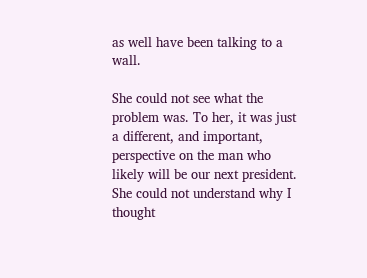as well have been talking to a wall.

She could not see what the problem was. To her, it was just a different, and important, perspective on the man who likely will be our next president. She could not understand why I thought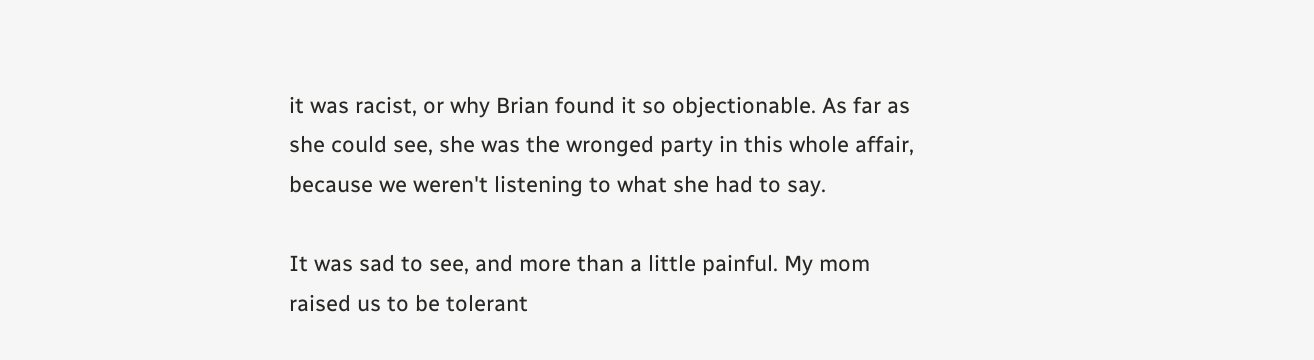it was racist, or why Brian found it so objectionable. As far as she could see, she was the wronged party in this whole affair, because we weren't listening to what she had to say.

It was sad to see, and more than a little painful. My mom raised us to be tolerant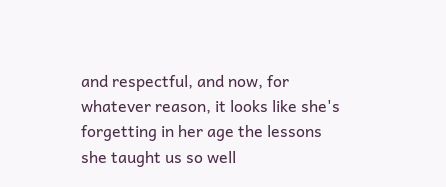and respectful, and now, for whatever reason, it looks like she's forgetting in her age the lessons she taught us so well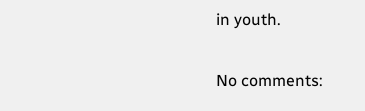in youth.

No comments: